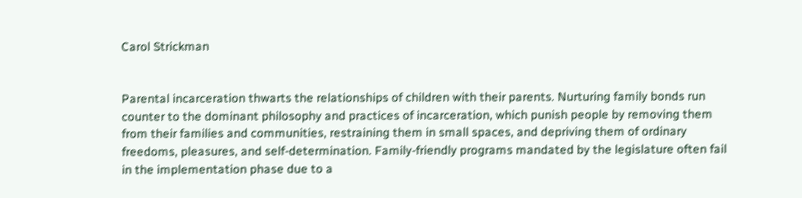Carol Strickman


Parental incarceration thwarts the relationships of children with their parents. Nurturing family bonds run counter to the dominant philosophy and practices of incarceration, which punish people by removing them from their families and communities, restraining them in small spaces, and depriving them of ordinary freedoms, pleasures, and self-determination. Family-friendly programs mandated by the legislature often fail in the implementation phase due to a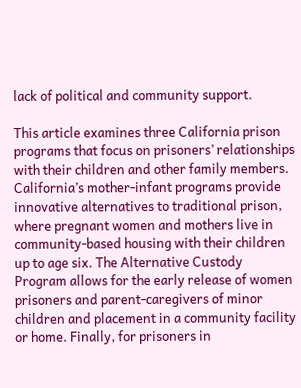lack of political and community support.

This article examines three California prison programs that focus on prisoners’ relationships with their children and other family members. California’s mother-infant programs provide innovative alternatives to traditional prison, where pregnant women and mothers live in community-based housing with their children up to age six. The Alternative Custody Program allows for the early release of women prisoners and parent-caregivers of minor children and placement in a community facility or home. Finally, for prisoners in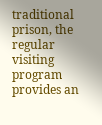traditional prison, the regular visiting program provides an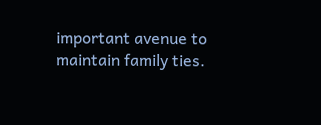important avenue to maintain family ties.